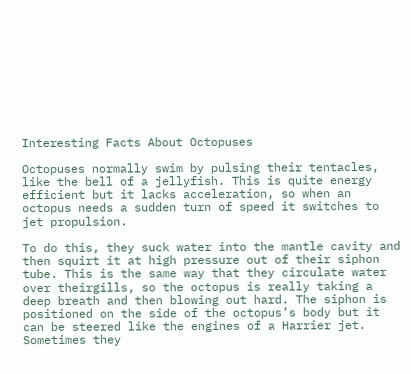Interesting Facts About Octopuses

Octopuses normally swim by pulsing their tentacles, like the bell of a jellyfish. This is quite energy efficient but it lacks acceleration, so when an octopus needs a sudden turn of speed it switches to jet propulsion.

To do this, they suck water into the mantle cavity and then squirt it at high pressure out of their siphon tube. This is the same way that they circulate water over theirgills, so the octopus is really taking a deep breath and then blowing out hard. The siphon is positioned on the side of the octopus’s body but it can be steered like the engines of a Harrier jet. Sometimes they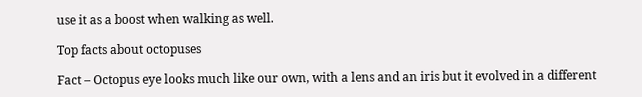use it as a boost when walking as well.

Top facts about octopuses

Fact – Octopus eye looks much like our own, with a lens and an iris but it evolved in a different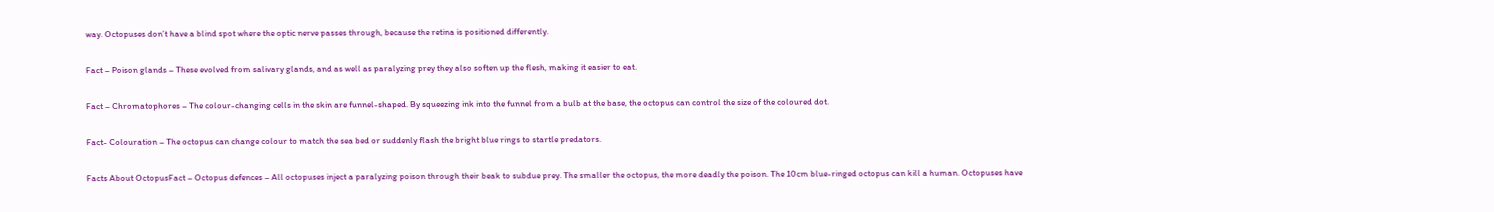way. Octopuses don’t have a blind spot where the optic nerve passes through, because the retina is positioned differently.

Fact – Poison glands – These evolved from salivary glands, and as well as paralyzing prey they also soften up the flesh, making it easier to eat.

Fact – Chromatophores – The colour-changing cells in the skin are funnel-shaped. By squeezing ink into the funnel from a bulb at the base, the octopus can control the size of the coloured dot.

Fact- Colouration – The octopus can change colour to match the sea bed or suddenly flash the bright blue rings to startle predators.

Facts About OctopusFact – Octopus defences – All octopuses inject a paralyzing poison through their beak to subdue prey. The smaller the octopus, the more deadly the poison. The 10cm blue-ringed octopus can kill a human. Octopuses have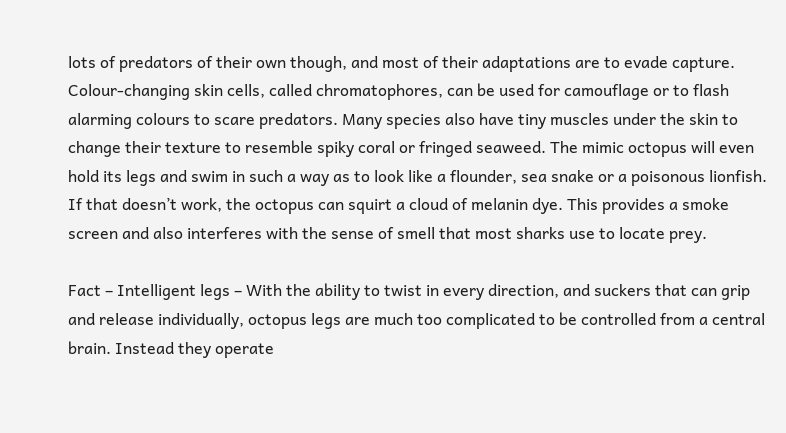lots of predators of their own though, and most of their adaptations are to evade capture. Colour-changing skin cells, called chromatophores, can be used for camouflage or to flash alarming colours to scare predators. Many species also have tiny muscles under the skin to change their texture to resemble spiky coral or fringed seaweed. The mimic octopus will even hold its legs and swim in such a way as to look like a flounder, sea snake or a poisonous lionfish. If that doesn’t work, the octopus can squirt a cloud of melanin dye. This provides a smoke screen and also interferes with the sense of smell that most sharks use to locate prey.

Fact – Intelligent legs – With the ability to twist in every direction, and suckers that can grip and release individually, octopus legs are much too complicated to be controlled from a central brain. Instead they operate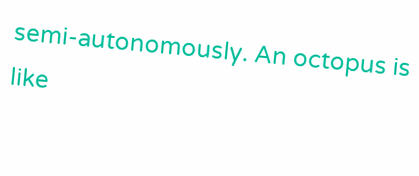semi-autonomously. An octopus is like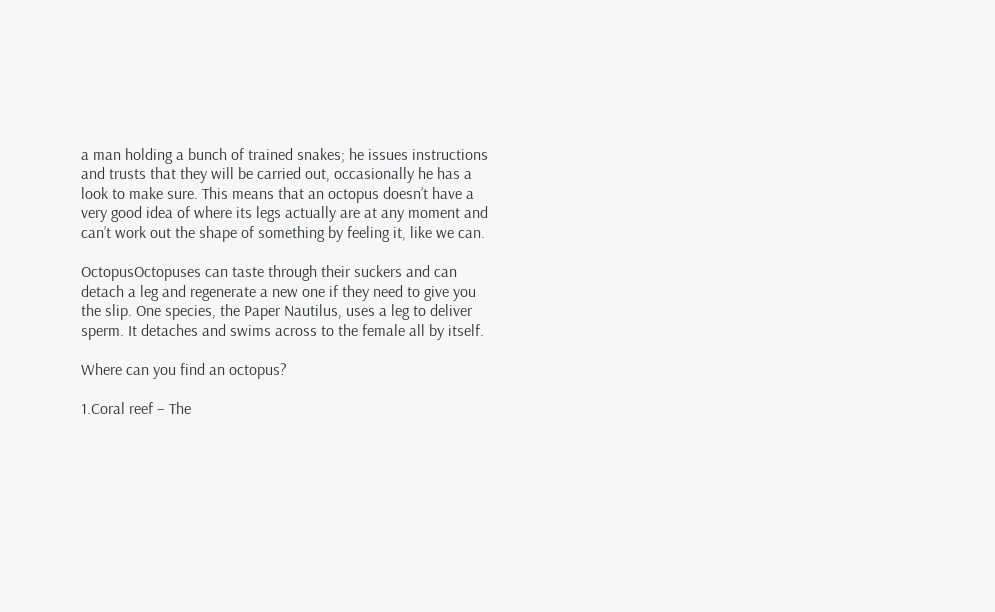a man holding a bunch of trained snakes; he issues instructions and trusts that they will be carried out, occasionally he has a look to make sure. This means that an octopus doesn’t have a very good idea of where its legs actually are at any moment and can’t work out the shape of something by feeling it, like we can.

OctopusOctopuses can taste through their suckers and can detach a leg and regenerate a new one if they need to give you the slip. One species, the Paper Nautilus, uses a leg to deliver sperm. It detaches and swims across to the female all by itself.

Where can you find an octopus?

1.Coral reef – The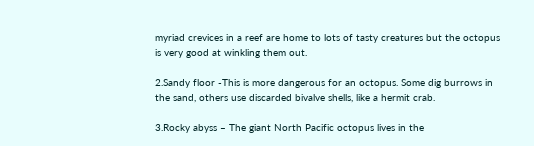myriad crevices in a reef are home to lots of tasty creatures but the octopus is very good at winkling them out.

2.Sandy floor -This is more dangerous for an octopus. Some dig burrows in the sand, others use discarded bivalve shells, like a hermit crab.

3.Rocky abyss – The giant North Pacific octopus lives in the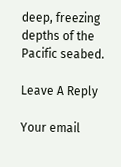deep, freezing depths of the Pacific seabed.

Leave A Reply

Your email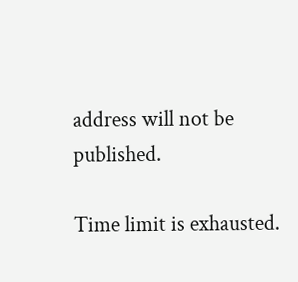address will not be published.

Time limit is exhausted.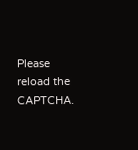Please reload the CAPTCHA.